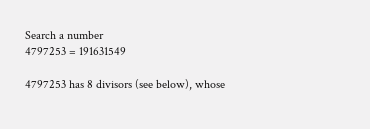Search a number
4797253 = 191631549

4797253 has 8 divisors (see below), whose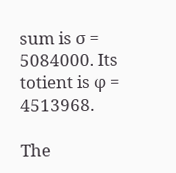sum is σ = 5084000. Its totient is φ = 4513968.

The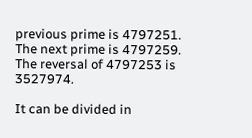previous prime is 4797251. The next prime is 4797259. The reversal of 4797253 is 3527974.

It can be divided in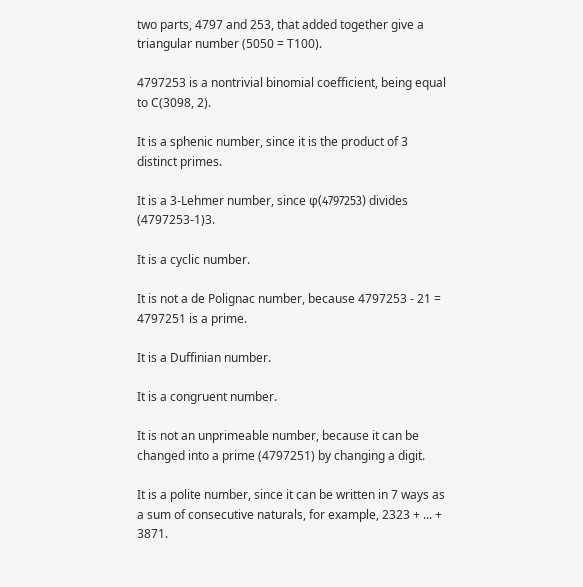two parts, 4797 and 253, that added together give a triangular number (5050 = T100).

4797253 is a nontrivial binomial coefficient, being equal to C(3098, 2).

It is a sphenic number, since it is the product of 3 distinct primes.

It is a 3-Lehmer number, since φ(4797253) divides (4797253-1)3.

It is a cyclic number.

It is not a de Polignac number, because 4797253 - 21 = 4797251 is a prime.

It is a Duffinian number.

It is a congruent number.

It is not an unprimeable number, because it can be changed into a prime (4797251) by changing a digit.

It is a polite number, since it can be written in 7 ways as a sum of consecutive naturals, for example, 2323 + ... + 3871.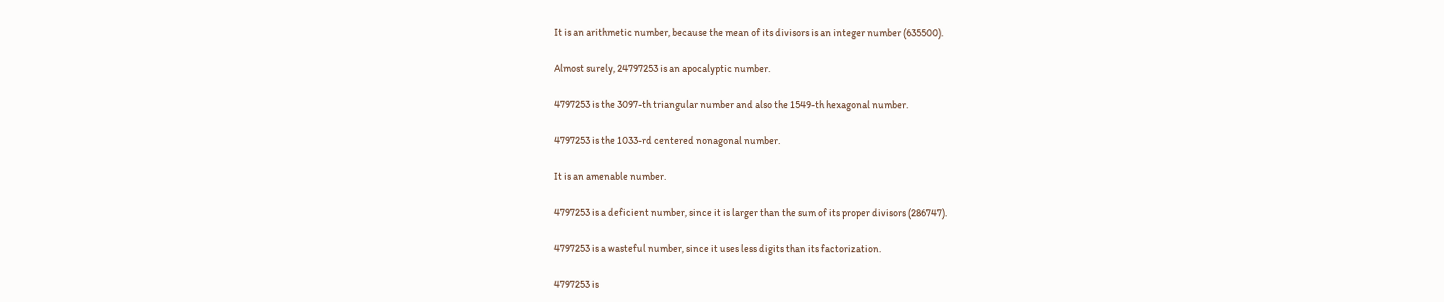It is an arithmetic number, because the mean of its divisors is an integer number (635500).

Almost surely, 24797253 is an apocalyptic number.

4797253 is the 3097-th triangular number and also the 1549-th hexagonal number.

4797253 is the 1033-rd centered nonagonal number.

It is an amenable number.

4797253 is a deficient number, since it is larger than the sum of its proper divisors (286747).

4797253 is a wasteful number, since it uses less digits than its factorization.

4797253 is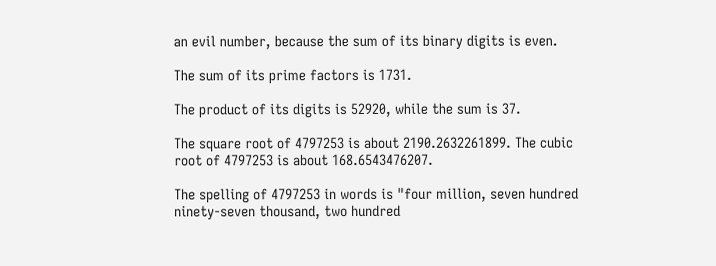an evil number, because the sum of its binary digits is even.

The sum of its prime factors is 1731.

The product of its digits is 52920, while the sum is 37.

The square root of 4797253 is about 2190.2632261899. The cubic root of 4797253 is about 168.6543476207.

The spelling of 4797253 in words is "four million, seven hundred ninety-seven thousand, two hundred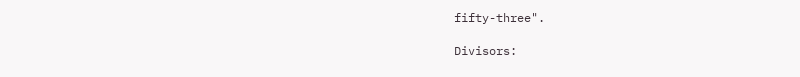fifty-three".

Divisors: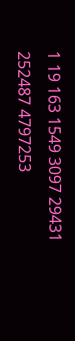1 19 163 1549 3097 29431 252487 4797253